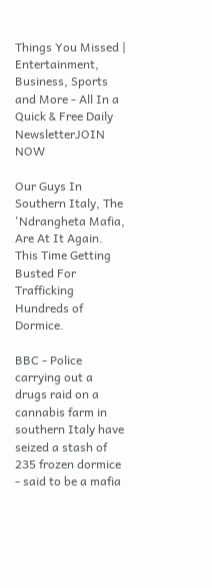Things You Missed | Entertainment, Business, Sports and More - All In a Quick & Free Daily NewsletterJOIN NOW

Our Guys In Southern Italy, The 'Ndrangheta Mafia, Are At It Again. This Time Getting Busted For Trafficking Hundreds of Dormice.

BBC - Police carrying out a drugs raid on a cannabis farm in southern Italy have seized a stash of 235 frozen dormice - said to be a mafia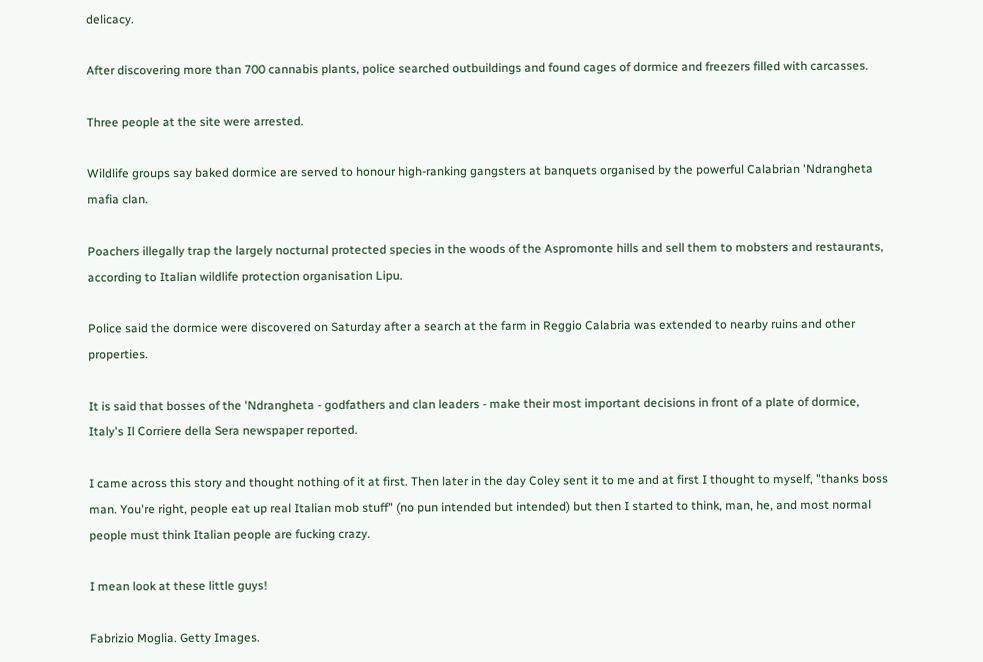delicacy.

After discovering more than 700 cannabis plants, police searched outbuildings and found cages of dormice and freezers filled with carcasses.

Three people at the site were arrested.

Wildlife groups say baked dormice are served to honour high-ranking gangsters at banquets organised by the powerful Calabrian 'Ndrangheta mafia clan.

Poachers illegally trap the largely nocturnal protected species in the woods of the Aspromonte hills and sell them to mobsters and restaurants, according to Italian wildlife protection organisation Lipu.

Police said the dormice were discovered on Saturday after a search at the farm in Reggio Calabria was extended to nearby ruins and other properties.

It is said that bosses of the 'Ndrangheta - godfathers and clan leaders - make their most important decisions in front of a plate of dormice, Italy's Il Corriere della Sera newspaper reported.

I came across this story and thought nothing of it at first. Then later in the day Coley sent it to me and at first I thought to myself, "thanks boss man. You're right, people eat up real Italian mob stuff" (no pun intended but intended) but then I started to think, man, he, and most normal people must think Italian people are fucking crazy.

I mean look at these little guys!

Fabrizio Moglia. Getty Images.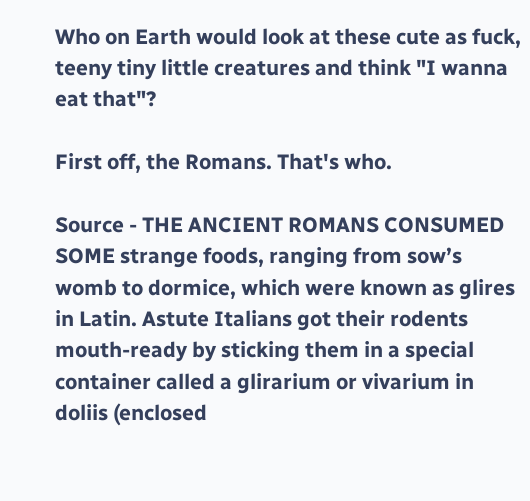Who on Earth would look at these cute as fuck, teeny tiny little creatures and think "I wanna eat that"?

First off, the Romans. That's who.

Source - THE ANCIENT ROMANS CONSUMED SOME strange foods, ranging from sow’s womb to dormice, which were known as glires in Latin. Astute Italians got their rodents mouth-ready by sticking them in a special container called a glirarium or vivarium in doliis (enclosed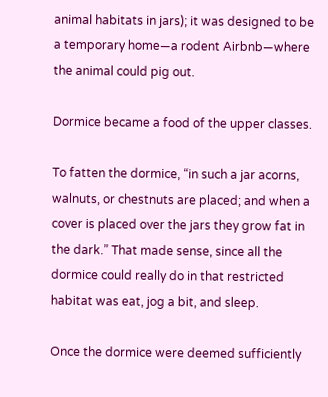animal habitats in jars); it was designed to be a temporary home—a rodent Airbnb—where the animal could pig out.

Dormice became a food of the upper classes.

To fatten the dormice, “in such a jar acorns, walnuts, or chestnuts are placed; and when a cover is placed over the jars they grow fat in the dark.” That made sense, since all the dormice could really do in that restricted habitat was eat, jog a bit, and sleep.

Once the dormice were deemed sufficiently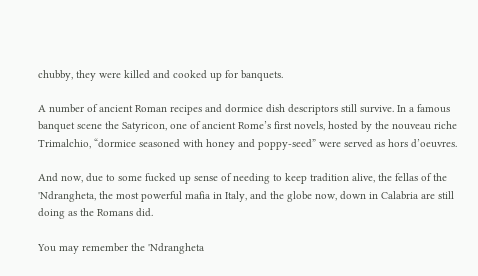chubby, they were killed and cooked up for banquets.

A number of ancient Roman recipes and dormice dish descriptors still survive. In a famous banquet scene the Satyricon, one of ancient Rome’s first novels, hosted by the nouveau riche Trimalchio, “dormice seasoned with honey and poppy-seed” were served as hors d’oeuvres.

And now, due to some fucked up sense of needing to keep tradition alive, the fellas of the 'Ndrangheta, the most powerful mafia in Italy, and the globe now, down in Calabria are still doing as the Romans did.

You may remember the 'Ndrangheta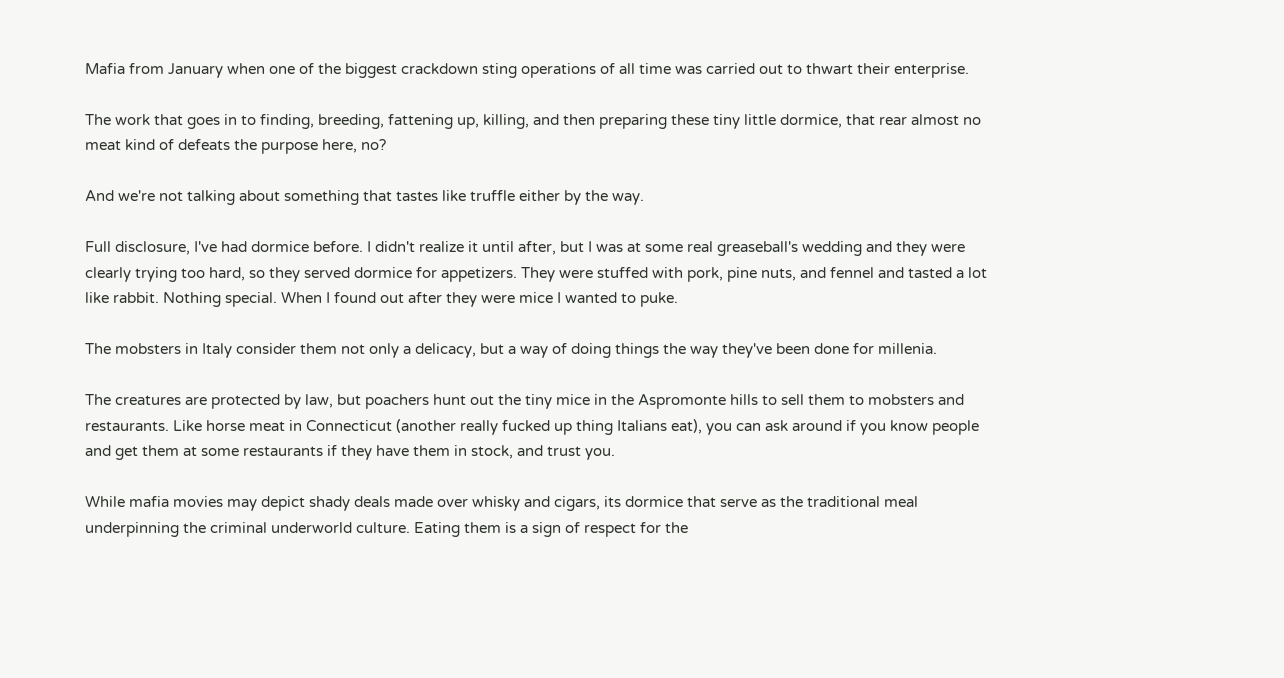Mafia from January when one of the biggest crackdown sting operations of all time was carried out to thwart their enterprise.

The work that goes in to finding, breeding, fattening up, killing, and then preparing these tiny little dormice, that rear almost no meat kind of defeats the purpose here, no?

And we're not talking about something that tastes like truffle either by the way.

Full disclosure, I've had dormice before. I didn't realize it until after, but I was at some real greaseball's wedding and they were clearly trying too hard, so they served dormice for appetizers. They were stuffed with pork, pine nuts, and fennel and tasted a lot like rabbit. Nothing special. When I found out after they were mice I wanted to puke.

The mobsters in Italy consider them not only a delicacy, but a way of doing things the way they've been done for millenia.

The creatures are protected by law, but poachers hunt out the tiny mice in the Aspromonte hills to sell them to mobsters and restaurants. Like horse meat in Connecticut (another really fucked up thing Italians eat), you can ask around if you know people and get them at some restaurants if they have them in stock, and trust you.

While mafia movies may depict shady deals made over whisky and cigars, its dormice that serve as the traditional meal underpinning the criminal underworld culture. Eating them is a sign of respect for the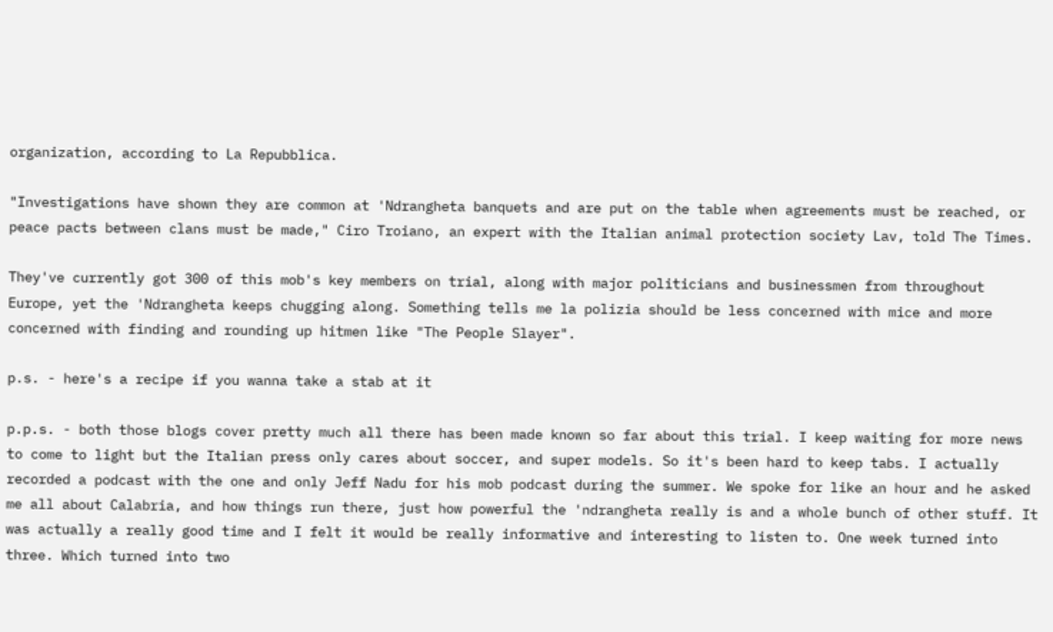organization, according to La Repubblica.

"Investigations have shown they are common at 'Ndrangheta banquets and are put on the table when agreements must be reached, or peace pacts between clans must be made," Ciro Troiano, an expert with the Italian animal protection society Lav, told The Times.

They've currently got 300 of this mob's key members on trial, along with major politicians and businessmen from throughout Europe, yet the 'Ndrangheta keeps chugging along. Something tells me la polizia should be less concerned with mice and more concerned with finding and rounding up hitmen like "The People Slayer".

p.s. - here's a recipe if you wanna take a stab at it

p.p.s. - both those blogs cover pretty much all there has been made known so far about this trial. I keep waiting for more news to come to light but the Italian press only cares about soccer, and super models. So it's been hard to keep tabs. I actually recorded a podcast with the one and only Jeff Nadu for his mob podcast during the summer. We spoke for like an hour and he asked me all about Calabria, and how things run there, just how powerful the 'ndrangheta really is and a whole bunch of other stuff. It was actually a really good time and I felt it would be really informative and interesting to listen to. One week turned into three. Which turned into two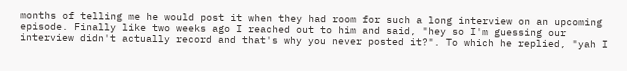months of telling me he would post it when they had room for such a long interview on an upcoming episode. Finally like two weeks ago I reached out to him and said, "hey so I'm guessing our interview didn't actually record and that's why you never posted it?". To which he replied, "yah I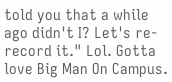told you that a while ago didn't I? Let's re-record it." Lol. Gotta love Big Man On Campus.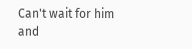Can't wait for him and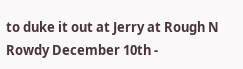to duke it out at Jerry at Rough N Rowdy December 10th -